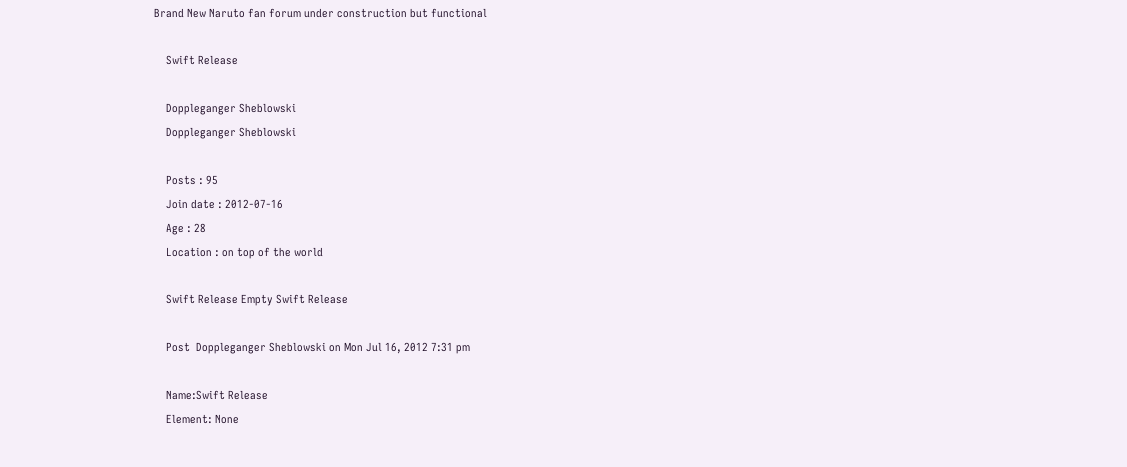Brand New Naruto fan forum under construction but functional

    Swift Release

    Doppleganger Sheblowski
    Doppleganger Sheblowski

    Posts : 95
    Join date : 2012-07-16
    Age : 28
    Location : on top of the world

    Swift Release Empty Swift Release

    Post  Doppleganger Sheblowski on Mon Jul 16, 2012 7:31 pm

    Name:Swift Release
    Element: None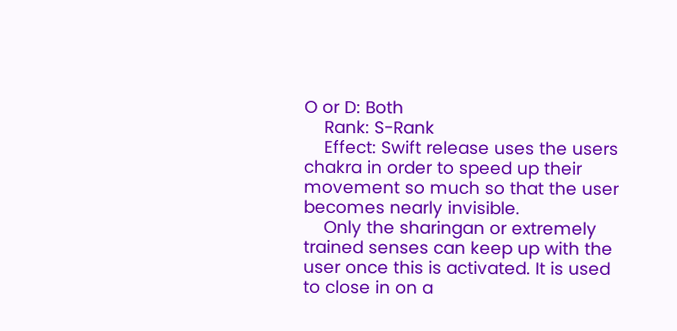O or D: Both
    Rank: S-Rank
    Effect: Swift release uses the users chakra in order to speed up their movement so much so that the user becomes nearly invisible.
    Only the sharingan or extremely trained senses can keep up with the user once this is activated. It is used to close in on a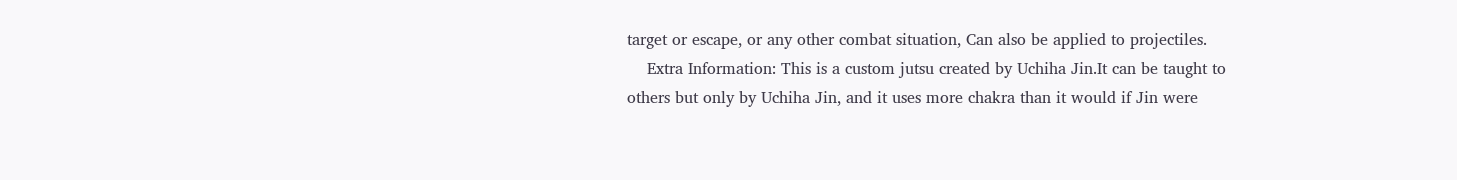target or escape, or any other combat situation, Can also be applied to projectiles.
    Extra Information: This is a custom jutsu created by Uchiha Jin.It can be taught to others but only by Uchiha Jin, and it uses more chakra than it would if Jin were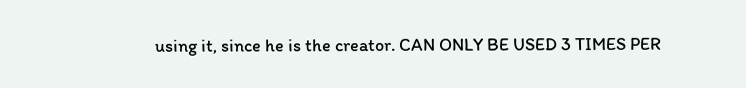using it, since he is the creator. CAN ONLY BE USED 3 TIMES PER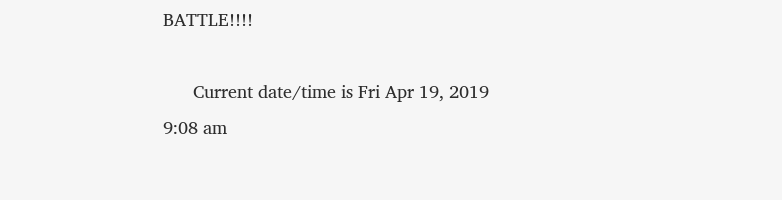BATTLE!!!!

      Current date/time is Fri Apr 19, 2019 9:08 am